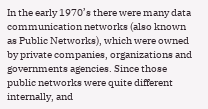In the early 1970’s there were many data communication networks (also known as Public Networks), which were owned by private companies, organizations and governments agencies. Since those public networks were quite different internally, and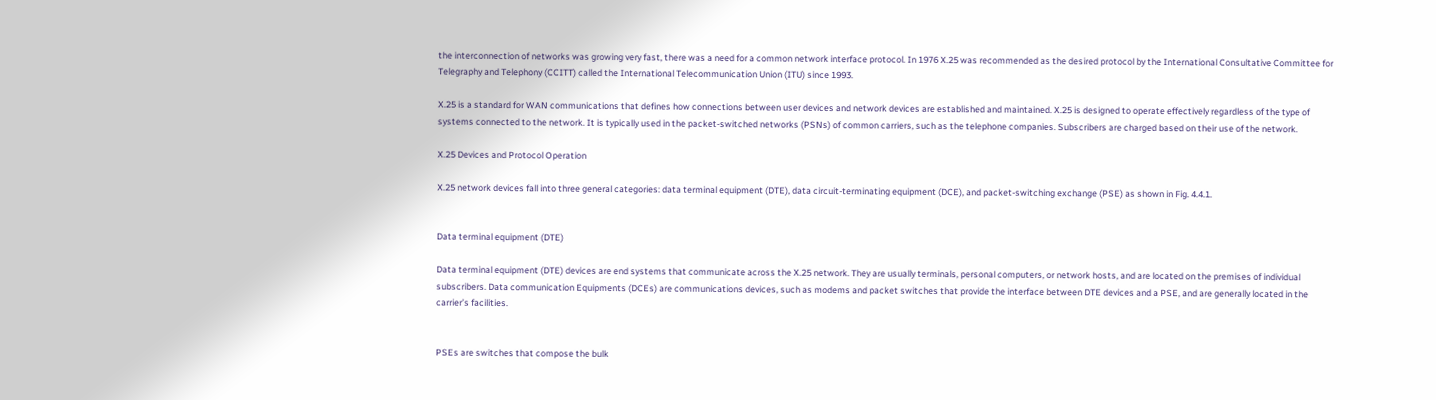the interconnection of networks was growing very fast, there was a need for a common network interface protocol. In 1976 X.25 was recommended as the desired protocol by the International Consultative Committee for Telegraphy and Telephony (CCITT) called the International Telecommunication Union (ITU) since 1993.

X.25 is a standard for WAN communications that defines how connections between user devices and network devices are established and maintained. X.25 is designed to operate effectively regardless of the type of systems connected to the network. It is typically used in the packet-switched networks (PSNs) of common carriers, such as the telephone companies. Subscribers are charged based on their use of the network.

X.25 Devices and Protocol Operation

X.25 network devices fall into three general categories: data terminal equipment (DTE), data circuit-terminating equipment (DCE), and packet-switching exchange (PSE) as shown in Fig. 4.4.1.


Data terminal equipment (DTE)

Data terminal equipment (DTE) devices are end systems that communicate across the X.25 network. They are usually terminals, personal computers, or network hosts, and are located on the premises of individual subscribers. Data communication Equipments (DCEs) are communications devices, such as modems and packet switches that provide the interface between DTE devices and a PSE, and are generally located in the carrier’s facilities.


PSEs are switches that compose the bulk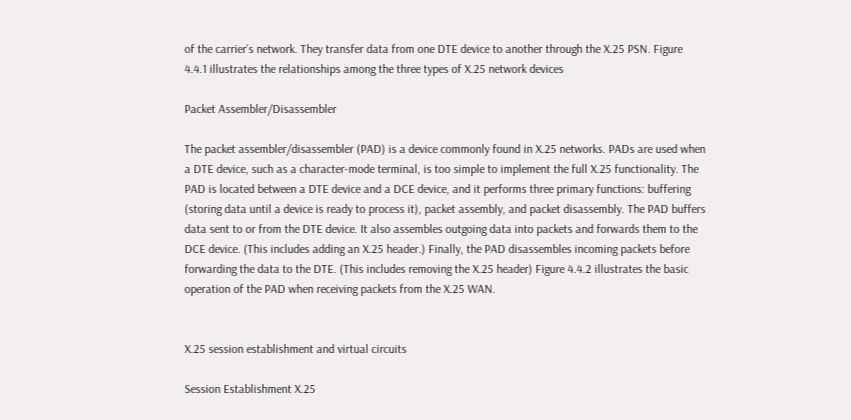of the carrier’s network. They transfer data from one DTE device to another through the X.25 PSN. Figure 4.4.1 illustrates the relationships among the three types of X.25 network devices

Packet Assembler/Disassembler

The packet assembler/disassembler (PAD) is a device commonly found in X.25 networks. PADs are used when a DTE device, such as a character-mode terminal, is too simple to implement the full X.25 functionality. The PAD is located between a DTE device and a DCE device, and it performs three primary functions: buffering (storing data until a device is ready to process it), packet assembly, and packet disassembly. The PAD buffers data sent to or from the DTE device. It also assembles outgoing data into packets and forwards them to the DCE device. (This includes adding an X.25 header.) Finally, the PAD disassembles incoming packets before forwarding the data to the DTE. (This includes removing the X.25 header) Figure 4.4.2 illustrates the basic operation of the PAD when receiving packets from the X.25 WAN.


X.25 session establishment and virtual circuits

Session Establishment X.25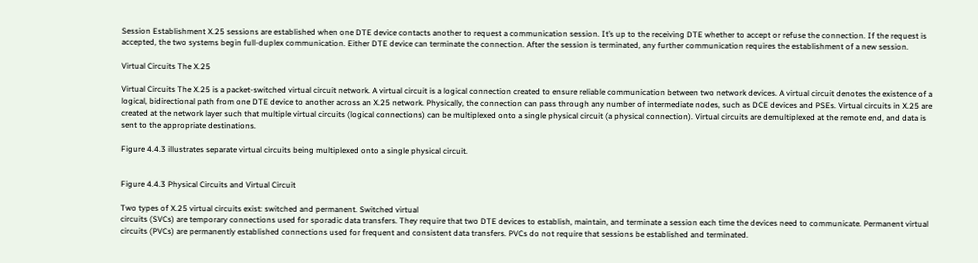Session Establishment X.25 sessions are established when one DTE device contacts another to request a communication session. It’s up to the receiving DTE whether to accept or refuse the connection. If the request is accepted, the two systems begin full-duplex communication. Either DTE device can terminate the connection. After the session is terminated, any further communication requires the establishment of a new session.

Virtual Circuits The X.25

Virtual Circuits The X.25 is a packet-switched virtual circuit network. A virtual circuit is a logical connection created to ensure reliable communication between two network devices. A virtual circuit denotes the existence of a logical, bidirectional path from one DTE device to another across an X.25 network. Physically, the connection can pass through any number of intermediate nodes, such as DCE devices and PSEs. Virtual circuits in X.25 are created at the network layer such that multiple virtual circuits (logical connections) can be multiplexed onto a single physical circuit (a physical connection). Virtual circuits are demultiplexed at the remote end, and data is sent to the appropriate destinations.

Figure 4.4.3 illustrates separate virtual circuits being multiplexed onto a single physical circuit.


Figure 4.4.3 Physical Circuits and Virtual Circuit

Two types of X.25 virtual circuits exist: switched and permanent. Switched virtual
circuits (SVCs) are temporary connections used for sporadic data transfers. They require that two DTE devices to establish, maintain, and terminate a session each time the devices need to communicate. Permanent virtual circuits (PVCs) are permanently established connections used for frequent and consistent data transfers. PVCs do not require that sessions be established and terminated.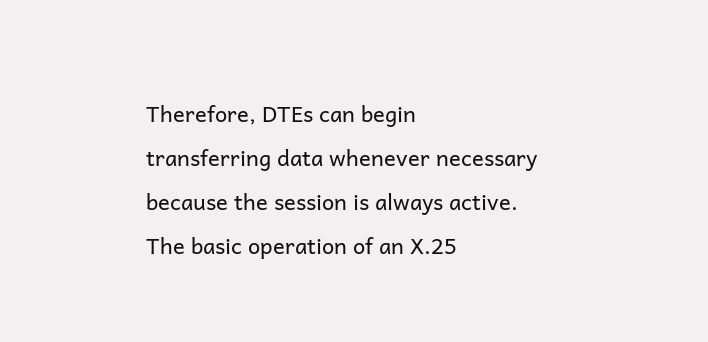Therefore, DTEs can begin transferring data whenever necessary because the session is always active. The basic operation of an X.25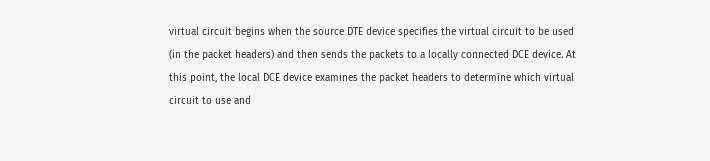virtual circuit begins when the source DTE device specifies the virtual circuit to be used (in the packet headers) and then sends the packets to a locally connected DCE device. At this point, the local DCE device examines the packet headers to determine which virtual circuit to use and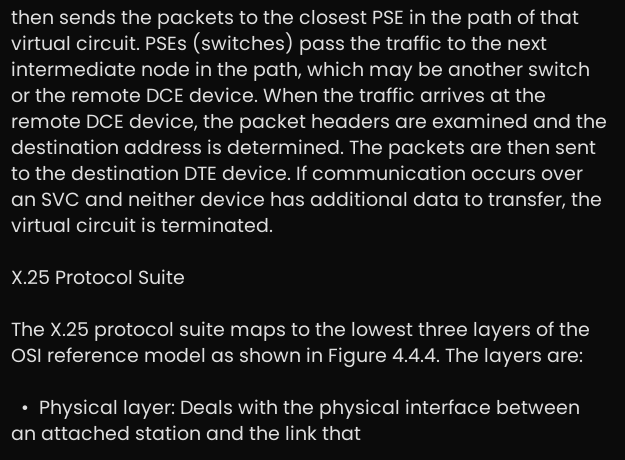then sends the packets to the closest PSE in the path of that virtual circuit. PSEs (switches) pass the traffic to the next intermediate node in the path, which may be another switch or the remote DCE device. When the traffic arrives at the remote DCE device, the packet headers are examined and the destination address is determined. The packets are then sent to the destination DTE device. If communication occurs over an SVC and neither device has additional data to transfer, the virtual circuit is terminated.

X.25 Protocol Suite

The X.25 protocol suite maps to the lowest three layers of the OSI reference model as shown in Figure 4.4.4. The layers are:

  •  Physical layer: Deals with the physical interface between an attached station and the link that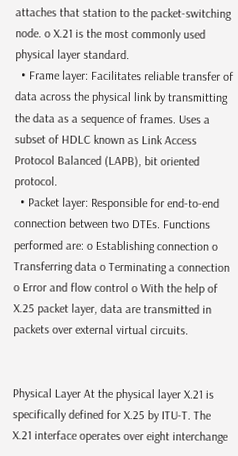attaches that station to the packet-switching node. o X.21 is the most commonly used physical layer standard.
  • Frame layer: Facilitates reliable transfer of data across the physical link by transmitting the data as a sequence of frames. Uses a subset of HDLC known as Link Access Protocol Balanced (LAPB), bit oriented protocol.
  • Packet layer: Responsible for end-to-end connection between two DTEs. Functions performed are: o Establishing connection o Transferring data o Terminating a connection o Error and flow control o With the help of X.25 packet layer, data are transmitted in packets over external virtual circuits.


Physical Layer At the physical layer X.21 is specifically defined for X.25 by ITU-T. The X.21 interface operates over eight interchange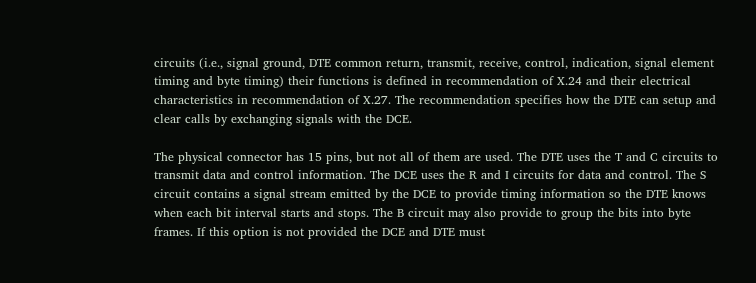circuits (i.e., signal ground, DTE common return, transmit, receive, control, indication, signal element timing and byte timing) their functions is defined in recommendation of X.24 and their electrical characteristics in recommendation of X.27. The recommendation specifies how the DTE can setup and clear calls by exchanging signals with the DCE.

The physical connector has 15 pins, but not all of them are used. The DTE uses the T and C circuits to transmit data and control information. The DCE uses the R and I circuits for data and control. The S circuit contains a signal stream emitted by the DCE to provide timing information so the DTE knows when each bit interval starts and stops. The B circuit may also provide to group the bits into byte frames. If this option is not provided the DCE and DTE must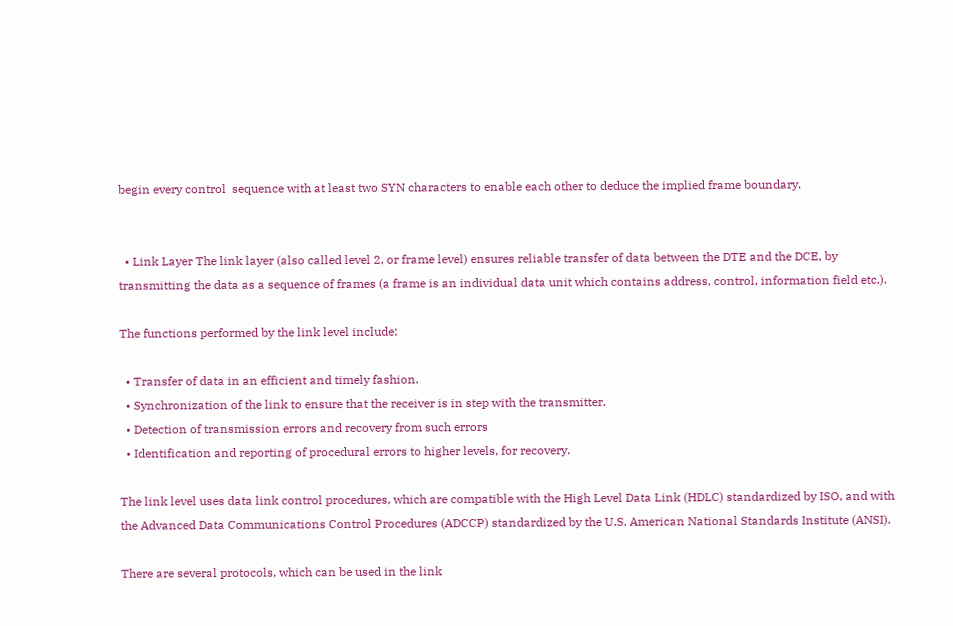begin every control  sequence with at least two SYN characters to enable each other to deduce the implied frame boundary.


  • Link Layer The link layer (also called level 2, or frame level) ensures reliable transfer of data between the DTE and the DCE, by transmitting the data as a sequence of frames (a frame is an individual data unit which contains address, control, information field etc.).

The functions performed by the link level include:

  • Transfer of data in an efficient and timely fashion.
  • Synchronization of the link to ensure that the receiver is in step with the transmitter.
  • Detection of transmission errors and recovery from such errors
  • Identification and reporting of procedural errors to higher levels, for recovery.

The link level uses data link control procedures, which are compatible with the High Level Data Link (HDLC) standardized by ISO, and with the Advanced Data Communications Control Procedures (ADCCP) standardized by the U.S. American National Standards Institute (ANSI).

There are several protocols, which can be used in the link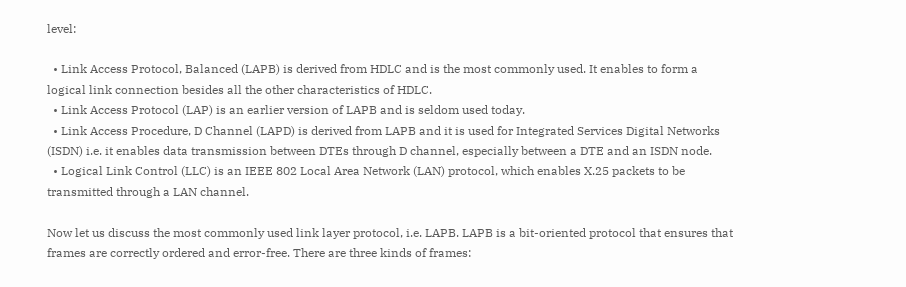level:

  • Link Access Protocol, Balanced (LAPB) is derived from HDLC and is the most commonly used. It enables to form a logical link connection besides all the other characteristics of HDLC.
  • Link Access Protocol (LAP) is an earlier version of LAPB and is seldom used today.
  • Link Access Procedure, D Channel (LAPD) is derived from LAPB and it is used for Integrated Services Digital Networks (ISDN) i.e. it enables data transmission between DTEs through D channel, especially between a DTE and an ISDN node.
  • Logical Link Control (LLC) is an IEEE 802 Local Area Network (LAN) protocol, which enables X.25 packets to be transmitted through a LAN channel.

Now let us discuss the most commonly used link layer protocol, i.e. LAPB. LAPB is a bit-oriented protocol that ensures that frames are correctly ordered and error-free. There are three kinds of frames: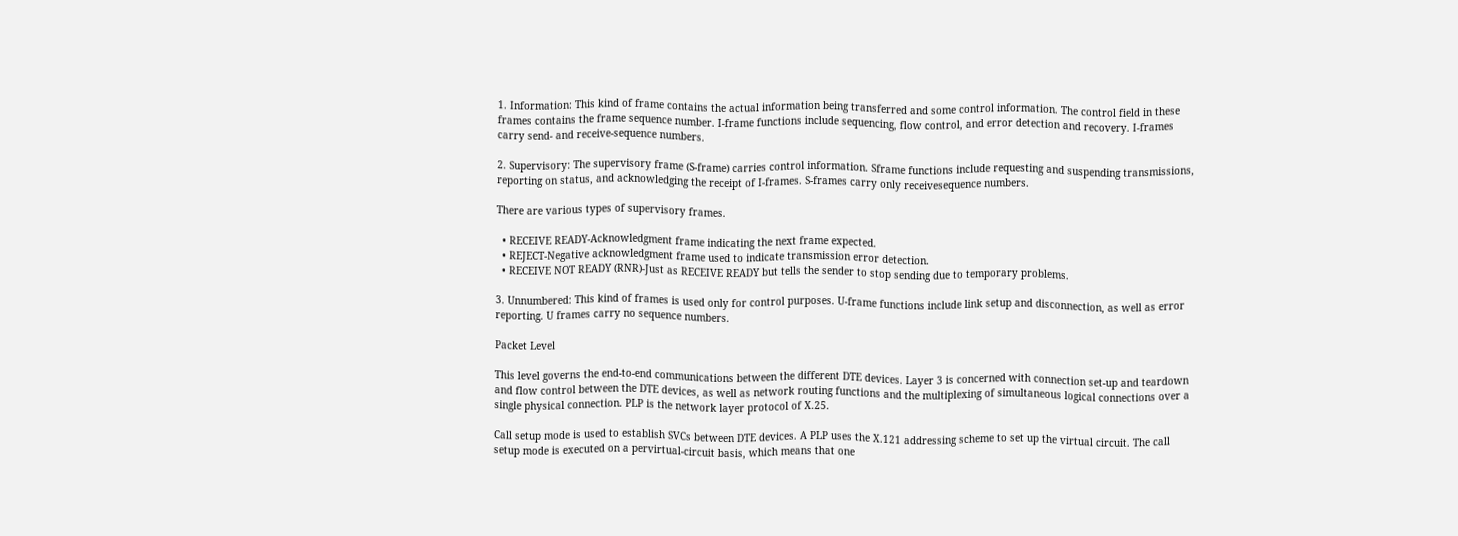1. Information: This kind of frame contains the actual information being transferred and some control information. The control field in these frames contains the frame sequence number. I-frame functions include sequencing, flow control, and error detection and recovery. I-frames carry send- and receive-sequence numbers.

2. Supervisory: The supervisory frame (S-frame) carries control information. Sframe functions include requesting and suspending transmissions, reporting on status, and acknowledging the receipt of I-frames. S-frames carry only receivesequence numbers.

There are various types of supervisory frames.

  • RECEIVE READY-Acknowledgment frame indicating the next frame expected.
  • REJECT-Negative acknowledgment frame used to indicate transmission error detection.
  • RECEIVE NOT READY (RNR)-Just as RECEIVE READY but tells the sender to stop sending due to temporary problems.

3. Unnumbered: This kind of frames is used only for control purposes. U-frame functions include link setup and disconnection, as well as error reporting. U frames carry no sequence numbers.

Packet Level

This level governs the end-to-end communications between the different DTE devices. Layer 3 is concerned with connection set-up and teardown and flow control between the DTE devices, as well as network routing functions and the multiplexing of simultaneous logical connections over a single physical connection. PLP is the network layer protocol of X.25.

Call setup mode is used to establish SVCs between DTE devices. A PLP uses the X.121 addressing scheme to set up the virtual circuit. The call setup mode is executed on a pervirtual-circuit basis, which means that one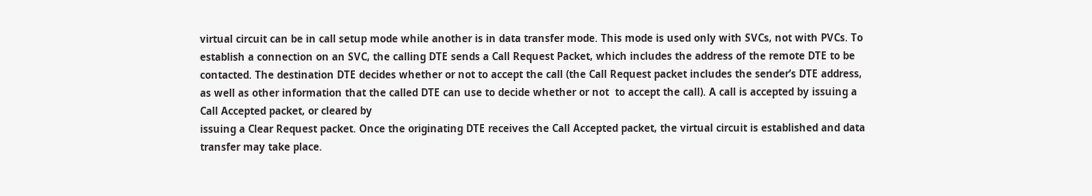virtual circuit can be in call setup mode while another is in data transfer mode. This mode is used only with SVCs, not with PVCs. To establish a connection on an SVC, the calling DTE sends a Call Request Packet, which includes the address of the remote DTE to be contacted. The destination DTE decides whether or not to accept the call (the Call Request packet includes the sender’s DTE address, as well as other information that the called DTE can use to decide whether or not  to accept the call). A call is accepted by issuing a Call Accepted packet, or cleared by
issuing a Clear Request packet. Once the originating DTE receives the Call Accepted packet, the virtual circuit is established and data transfer may take place.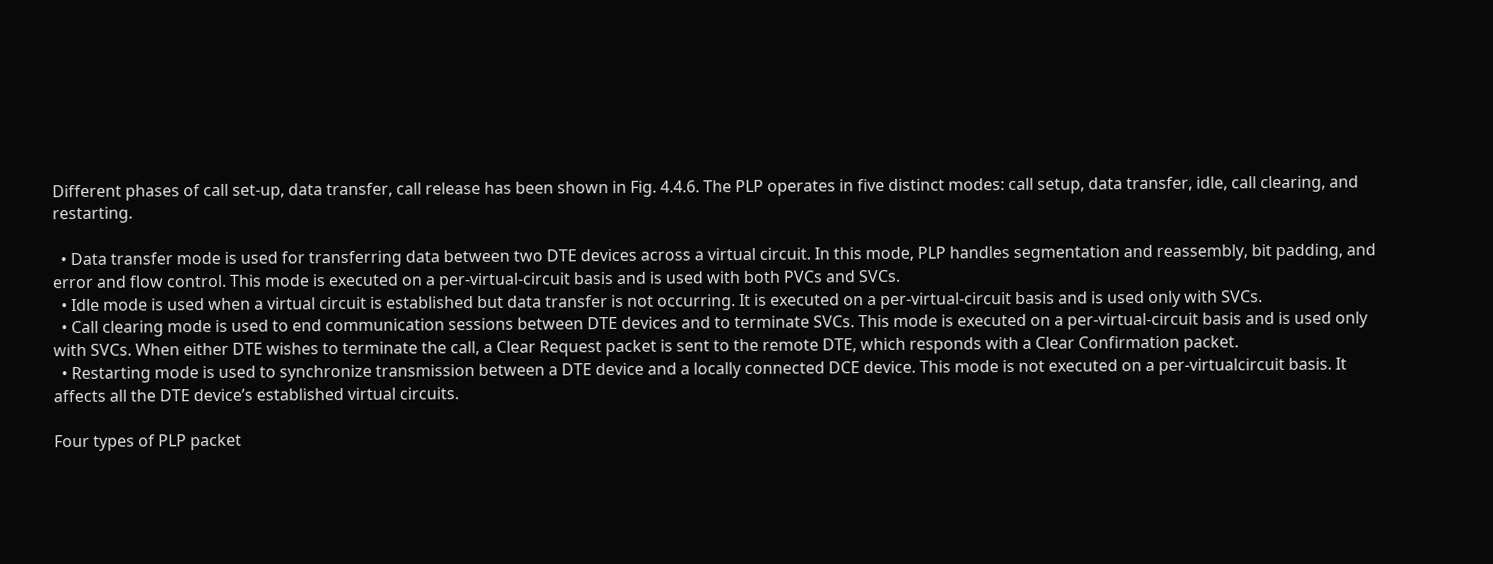Different phases of call set-up, data transfer, call release has been shown in Fig. 4.4.6. The PLP operates in five distinct modes: call setup, data transfer, idle, call clearing, and restarting.

  • Data transfer mode is used for transferring data between two DTE devices across a virtual circuit. In this mode, PLP handles segmentation and reassembly, bit padding, and error and flow control. This mode is executed on a per-virtual-circuit basis and is used with both PVCs and SVCs.
  • Idle mode is used when a virtual circuit is established but data transfer is not occurring. It is executed on a per-virtual-circuit basis and is used only with SVCs.
  • Call clearing mode is used to end communication sessions between DTE devices and to terminate SVCs. This mode is executed on a per-virtual-circuit basis and is used only with SVCs. When either DTE wishes to terminate the call, a Clear Request packet is sent to the remote DTE, which responds with a Clear Confirmation packet.
  • Restarting mode is used to synchronize transmission between a DTE device and a locally connected DCE device. This mode is not executed on a per-virtualcircuit basis. It affects all the DTE device’s established virtual circuits.

Four types of PLP packet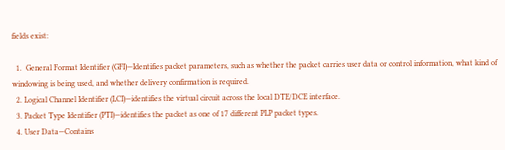fields exist:

  1.  General Format Identifier (GFI)—Identifies packet parameters, such as whether the packet carries user data or control information, what kind of windowing is being used, and whether delivery confirmation is required.
  2. Logical Channel Identifier (LCI)—identifies the virtual circuit across the local DTE/DCE interface.
  3. Packet Type Identifier (PTI)—identifies the packet as one of 17 different PLP packet types.
  4. User Data—Contains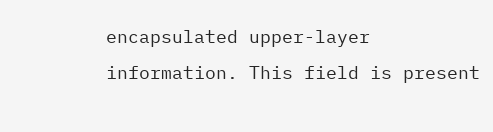encapsulated upper-layer information. This field is present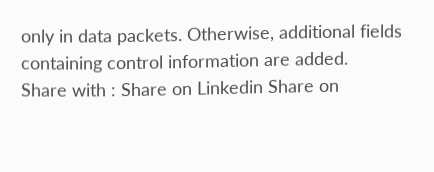only in data packets. Otherwise, additional fields containing control information are added.
Share with : Share on Linkedin Share on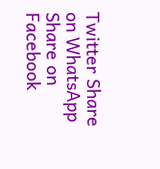Twitter Share on WhatsApp Share on Facebook